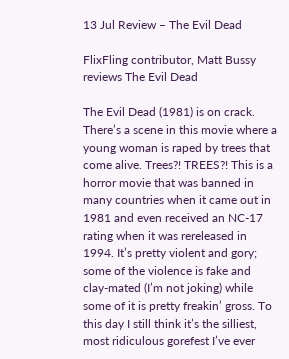13 Jul Review – The Evil Dead

FlixFling contributor, Matt Bussy reviews The Evil Dead

The Evil Dead (1981) is on crack. There’s a scene in this movie where a young woman is raped by trees that come alive. Trees?! TREES?! This is a horror movie that was banned in many countries when it came out in 1981 and even received an NC-17 rating when it was rereleased in 1994. It’s pretty violent and gory; some of the violence is fake and clay-mated (I’m not joking) while some of it is pretty freakin’ gross. To this day I still think it’s the silliest, most ridiculous gorefest I’ve ever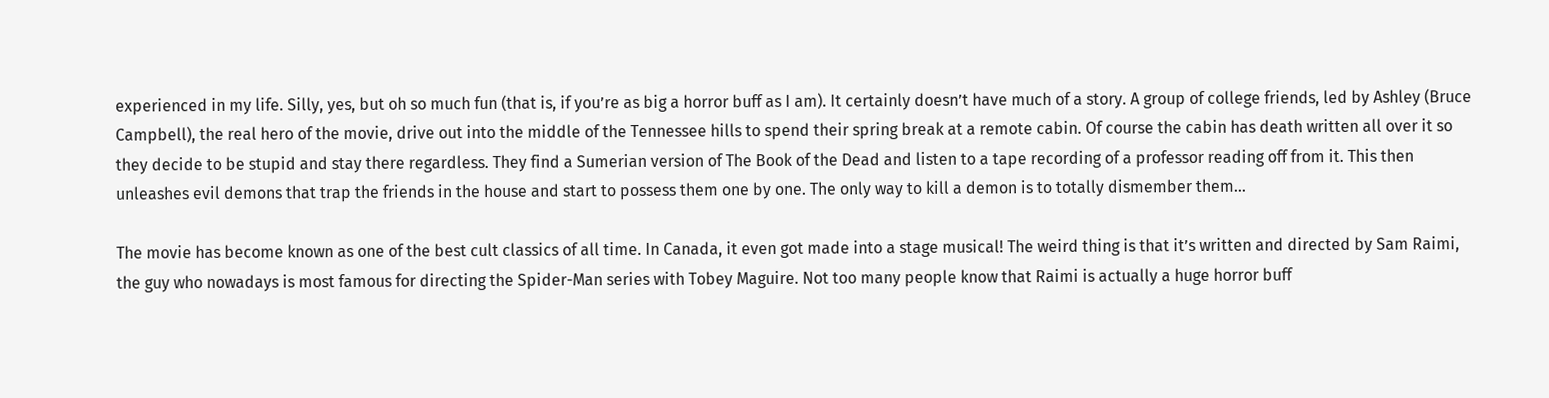experienced in my life. Silly, yes, but oh so much fun (that is, if you’re as big a horror buff as I am). It certainly doesn’t have much of a story. A group of college friends, led by Ashley (Bruce Campbell), the real hero of the movie, drive out into the middle of the Tennessee hills to spend their spring break at a remote cabin. Of course the cabin has death written all over it so they decide to be stupid and stay there regardless. They find a Sumerian version of The Book of the Dead and listen to a tape recording of a professor reading off from it. This then unleashes evil demons that trap the friends in the house and start to possess them one by one. The only way to kill a demon is to totally dismember them…

The movie has become known as one of the best cult classics of all time. In Canada, it even got made into a stage musical! The weird thing is that it’s written and directed by Sam Raimi, the guy who nowadays is most famous for directing the Spider-Man series with Tobey Maguire. Not too many people know that Raimi is actually a huge horror buff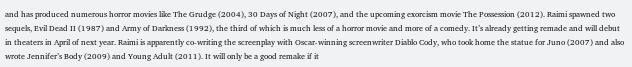and has produced numerous horror movies like The Grudge (2004), 30 Days of Night (2007), and the upcoming exorcism movie The Possession (2012). Raimi spawned two sequels, Evil Dead II (1987) and Army of Darkness (1992), the third of which is much less of a horror movie and more of a comedy. It’s already getting remade and will debut in theaters in April of next year. Raimi is apparently co-writing the screenplay with Oscar-winning screenwriter Diablo Cody, who took home the statue for Juno (2007) and also wrote Jennifer’s Body (2009) and Young Adult (2011). It will only be a good remake if it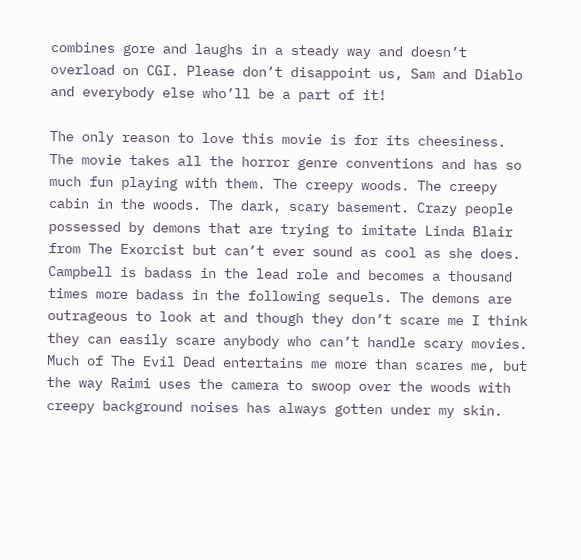combines gore and laughs in a steady way and doesn’t overload on CGI. Please don’t disappoint us, Sam and Diablo and everybody else who’ll be a part of it!

The only reason to love this movie is for its cheesiness. The movie takes all the horror genre conventions and has so much fun playing with them. The creepy woods. The creepy cabin in the woods. The dark, scary basement. Crazy people possessed by demons that are trying to imitate Linda Blair from The Exorcist but can’t ever sound as cool as she does. Campbell is badass in the lead role and becomes a thousand times more badass in the following sequels. The demons are outrageous to look at and though they don’t scare me I think they can easily scare anybody who can’t handle scary movies. Much of The Evil Dead entertains me more than scares me, but the way Raimi uses the camera to swoop over the woods with creepy background noises has always gotten under my skin.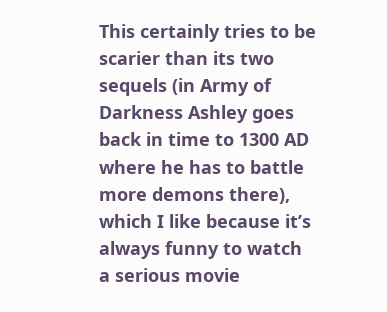This certainly tries to be scarier than its two sequels (in Army of Darkness Ashley goes back in time to 1300 AD where he has to battle more demons there), which I like because it’s always funny to watch a serious movie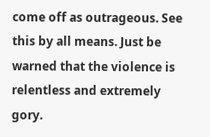come off as outrageous. See this by all means. Just be warned that the violence is relentless and extremely gory.